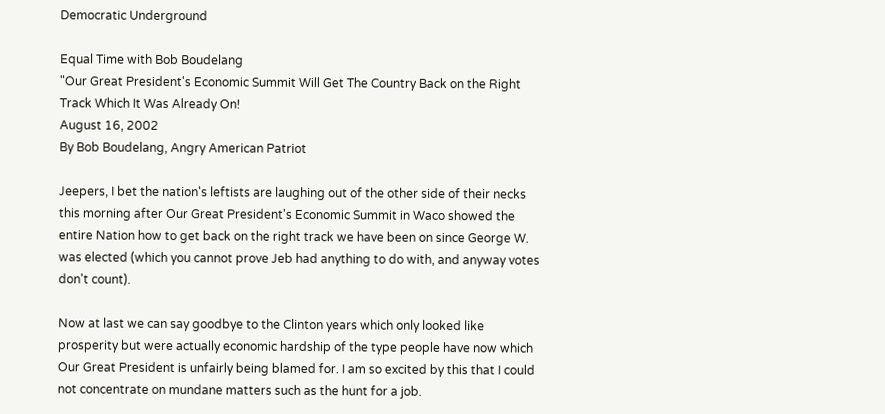Democratic Underground

Equal Time with Bob Boudelang
"Our Great President's Economic Summit Will Get The Country Back on the Right Track Which It Was Already On!
August 16, 2002
By Bob Boudelang, Angry American Patriot

Jeepers, I bet the nation's leftists are laughing out of the other side of their necks this morning after Our Great President's Economic Summit in Waco showed the entire Nation how to get back on the right track we have been on since George W. was elected (which you cannot prove Jeb had anything to do with, and anyway votes don't count).

Now at last we can say goodbye to the Clinton years which only looked like prosperity but were actually economic hardship of the type people have now which Our Great President is unfairly being blamed for. I am so excited by this that I could not concentrate on mundane matters such as the hunt for a job.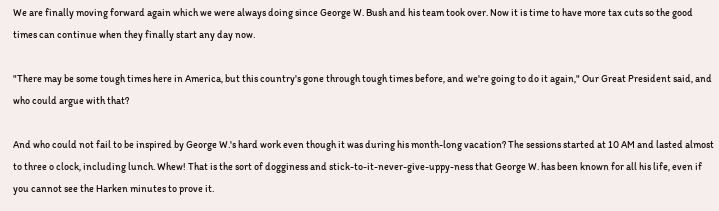We are finally moving forward again which we were always doing since George W. Bush and his team took over. Now it is time to have more tax cuts so the good times can continue when they finally start any day now.

"There may be some tough times here in America, but this country's gone through tough times before, and we're going to do it again," Our Great President said, and who could argue with that?

And who could not fail to be inspired by George W.'s hard work even though it was during his month-long vacation? The sessions started at 10 AM and lasted almost to three o clock, including lunch. Whew! That is the sort of dogginess and stick-to-it-never-give-uppy-ness that George W. has been known for all his life, even if you cannot see the Harken minutes to prove it.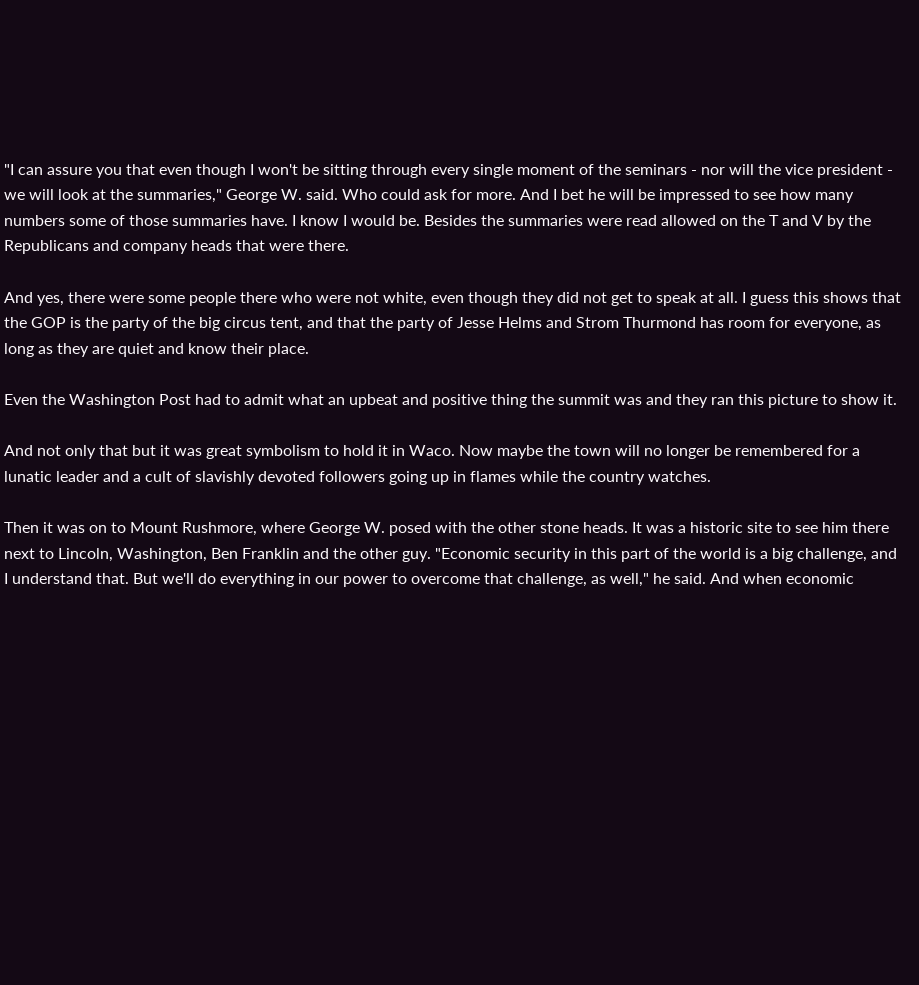"I can assure you that even though I won't be sitting through every single moment of the seminars - nor will the vice president - we will look at the summaries," George W. said. Who could ask for more. And I bet he will be impressed to see how many numbers some of those summaries have. I know I would be. Besides the summaries were read allowed on the T and V by the Republicans and company heads that were there.

And yes, there were some people there who were not white, even though they did not get to speak at all. I guess this shows that the GOP is the party of the big circus tent, and that the party of Jesse Helms and Strom Thurmond has room for everyone, as long as they are quiet and know their place.

Even the Washington Post had to admit what an upbeat and positive thing the summit was and they ran this picture to show it.

And not only that but it was great symbolism to hold it in Waco. Now maybe the town will no longer be remembered for a lunatic leader and a cult of slavishly devoted followers going up in flames while the country watches.

Then it was on to Mount Rushmore, where George W. posed with the other stone heads. It was a historic site to see him there next to Lincoln, Washington, Ben Franklin and the other guy. "Economic security in this part of the world is a big challenge, and I understand that. But we'll do everything in our power to overcome that challenge, as well," he said. And when economic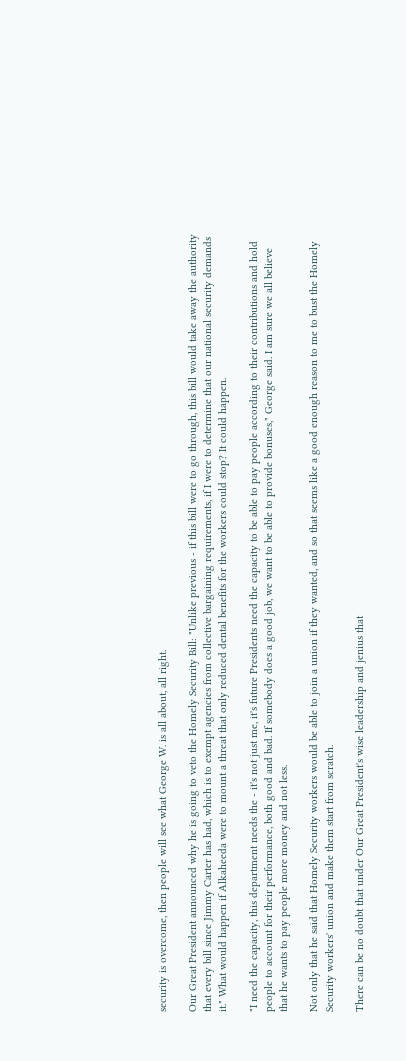security is overcome, then people will see what George W. is all about, all right.

Our Great President announced why he is going to veto the Homely Security Bill: "Unlike previous - if this bill were to go through, this bill would take away the authority that every bill since Jimmy Carter has had, which is to exempt agencies from collective bargaining requirements, if I were to determine that our national security demands it." What would happen if Alkaheeda were to mount a threat that only reduced dental benefits for the workers could stop? It could happen.

"I need the capacity, this department needs the - it's not just me, it's future Presidents need the capacity to be able to pay people according to their contributions and hold people to account for their performance, both good and bad. If somebody does a good job, we want to be able to provide bonuses," George said. I am sure we all believe that he wants to pay people more money and not less.

Not only that he said that Homely Security workers would be able to join a union if they wanted, and so that seems like a good enough reason to me to bust the Homely Security workers' union and make them start from scratch.

There can be no doubt that under Our Great President's wise leadership and jenius that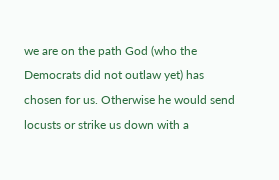we are on the path God (who the Democrats did not outlaw yet) has chosen for us. Otherwise he would send locusts or strike us down with a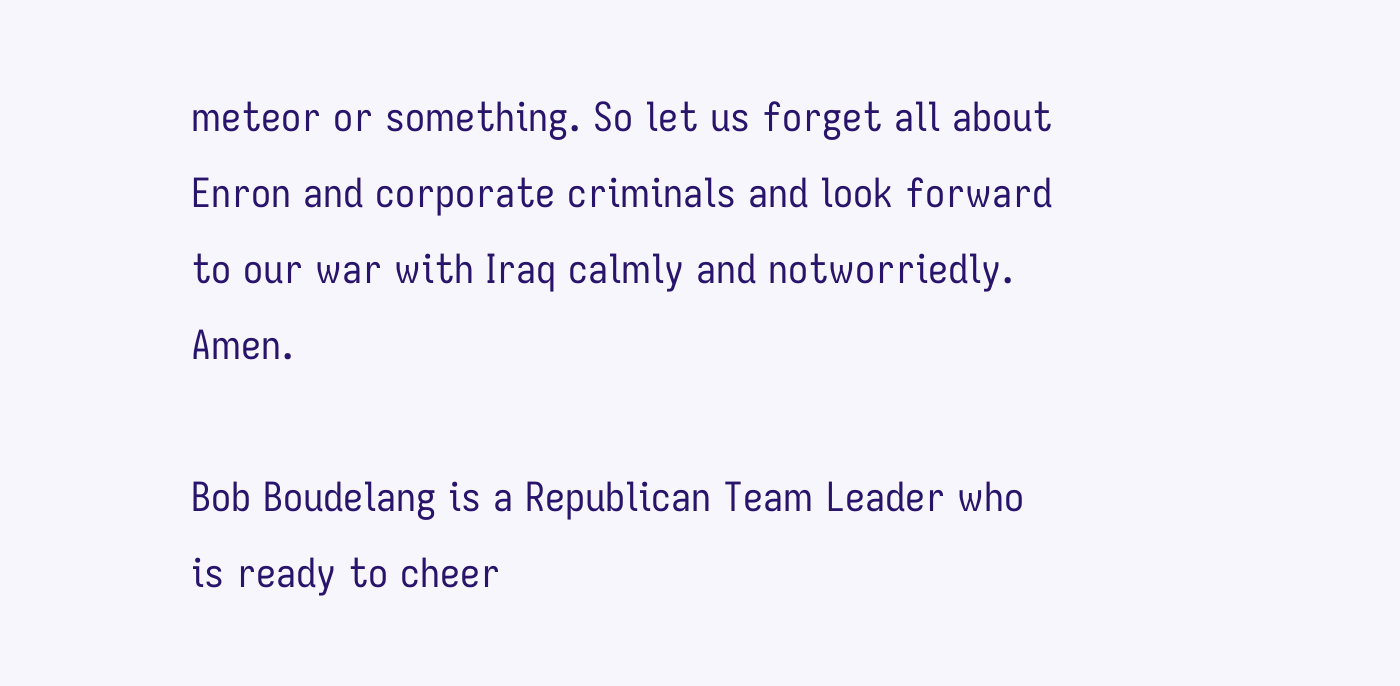meteor or something. So let us forget all about Enron and corporate criminals and look forward to our war with Iraq calmly and notworriedly. Amen.

Bob Boudelang is a Republican Team Leader who is ready to cheer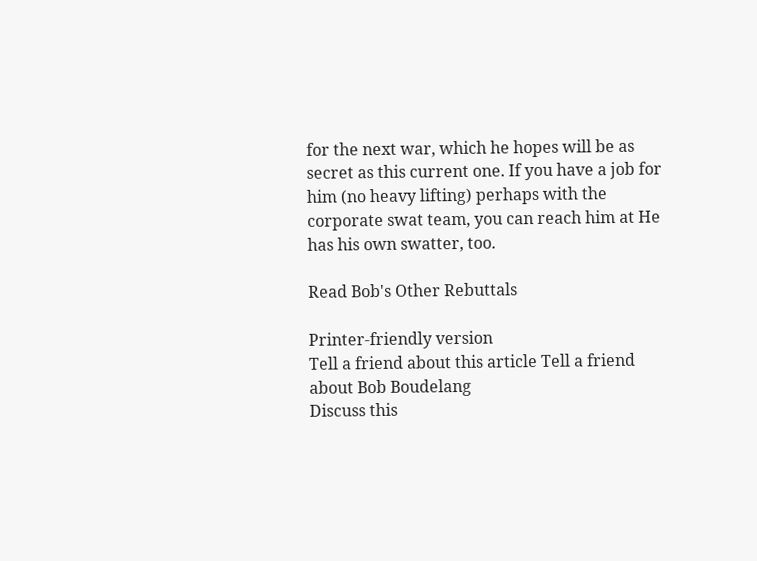for the next war, which he hopes will be as secret as this current one. If you have a job for him (no heavy lifting) perhaps with the corporate swat team, you can reach him at He has his own swatter, too.

Read Bob's Other Rebuttals

Printer-friendly version
Tell a friend about this article Tell a friend about Bob Boudelang
Discuss this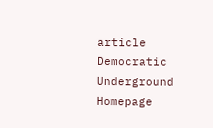article
Democratic Underground Homepage